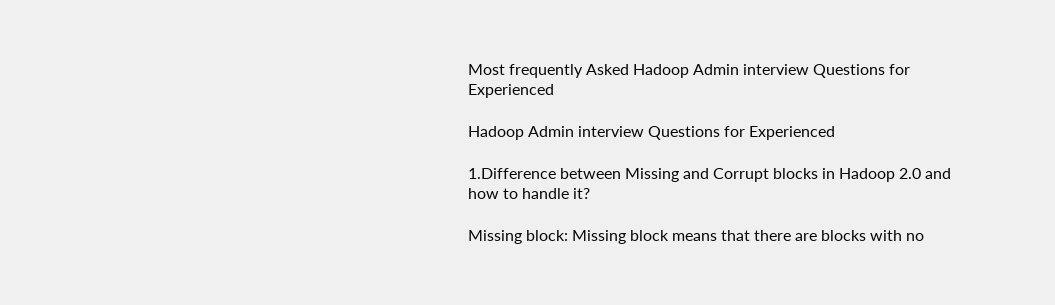Most frequently Asked Hadoop Admin interview Questions for Experienced

Hadoop Admin interview Questions for Experienced

1.Difference between Missing and Corrupt blocks in Hadoop 2.0 and how to handle it?

Missing block: Missing block means that there are blocks with no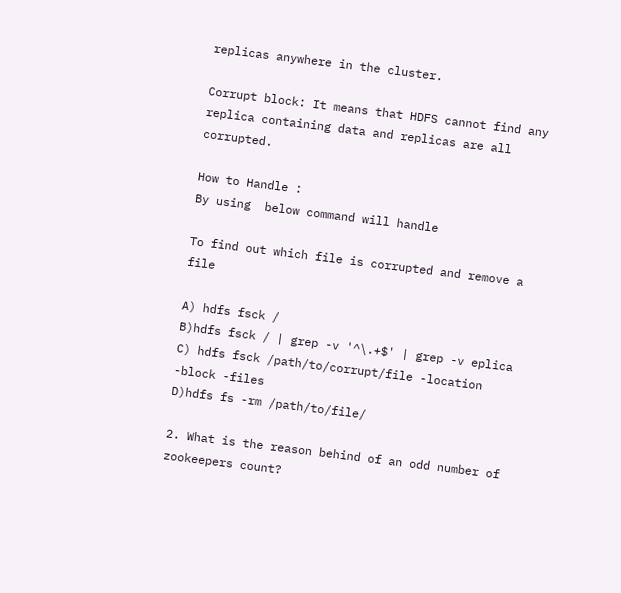replicas anywhere in the cluster.

Corrupt block: It means that HDFS cannot find any replica containing data and replicas are all corrupted.

How to Handle :
By using  below command will handle

To find out which file is corrupted and remove a file

A) hdfs fsck /
B)hdfs fsck / | grep -v '^\.+$' | grep -v eplica
C) hdfs fsck /path/to/corrupt/file -location -block -files
D)hdfs fs -rm /path/to/file/

2. What is the reason behind of an odd number of zookeepers count?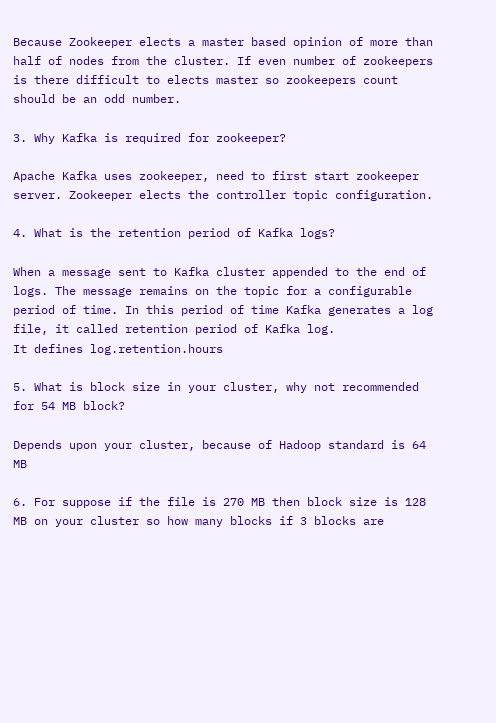Because Zookeeper elects a master based opinion of more than half of nodes from the cluster. If even number of zookeepers is there difficult to elects master so zookeepers count should be an odd number.

3. Why Kafka is required for zookeeper?

Apache Kafka uses zookeeper, need to first start zookeeper server. Zookeeper elects the controller topic configuration.

4. What is the retention period of Kafka logs?

When a message sent to Kafka cluster appended to the end of logs. The message remains on the topic for a configurable period of time. In this period of time Kafka generates a log file, it called retention period of Kafka log.
It defines log.retention.hours

5. What is block size in your cluster, why not recommended for 54 MB block?

Depends upon your cluster, because of Hadoop standard is 64 MB

6. For suppose if the file is 270 MB then block size is 128 MB on your cluster so how many blocks if 3 blocks are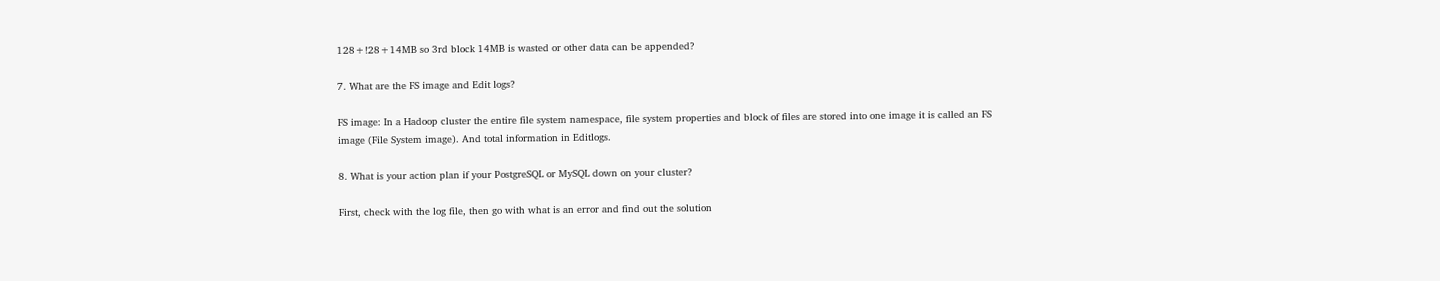128+!28+14MB so 3rd block 14MB is wasted or other data can be appended?

7. What are the FS image and Edit logs?

FS image: In a Hadoop cluster the entire file system namespace, file system properties and block of files are stored into one image it is called an FS image (File System image). And total information in Editlogs.

8. What is your action plan if your PostgreSQL or MySQL down on your cluster?

First, check with the log file, then go with what is an error and find out the solution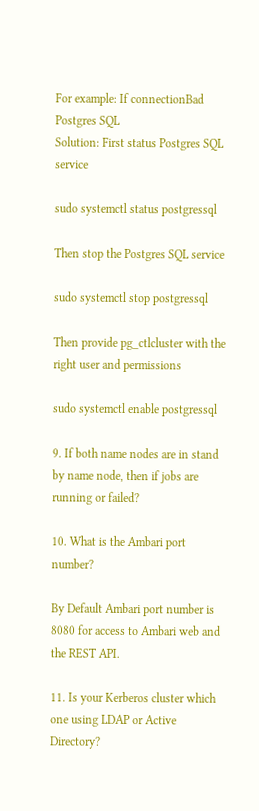For example: If connectionBad Postgres SQL
Solution: First status Postgres SQL service

sudo systemctl status postgressql

Then stop the Postgres SQL service

sudo systemctl stop postgressql

Then provide pg_ctlcluster with the right user and permissions

sudo systemctl enable postgressql

9. If both name nodes are in stand by name node, then if jobs are running or failed?

10. What is the Ambari port number?

By Default Ambari port number is 8080 for access to Ambari web and the REST API.

11. Is your Kerberos cluster which one using LDAP or Active Directory?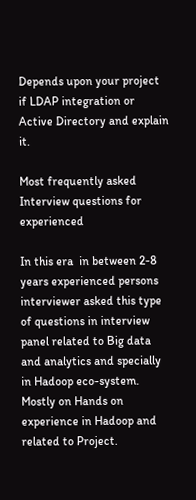Depends upon your project if LDAP integration or Active Directory and explain it.

Most frequently asked Interview questions for experienced

In this era  in between 2-8 years experienced persons interviewer asked this type of questions in interview panel related to Big data and analytics and specially in Hadoop eco-system.
Mostly on Hands on experience in Hadoop and related to Project.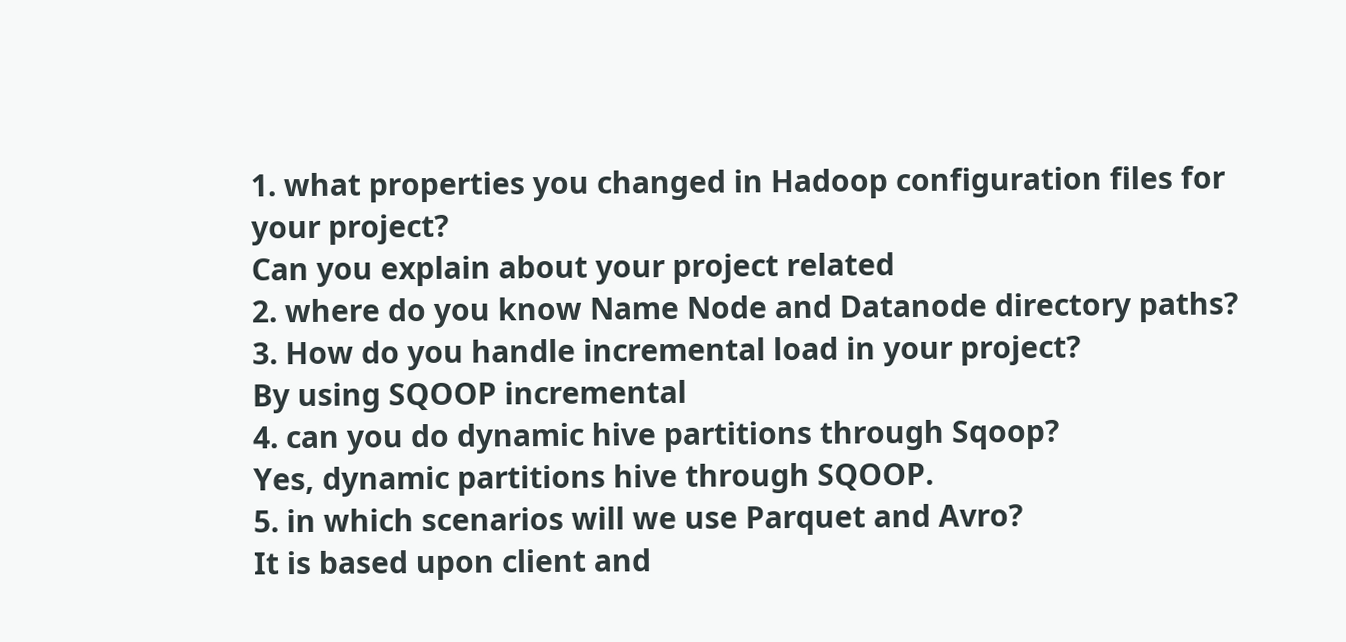1. what properties you changed in Hadoop configuration files for your project?
Can you explain about your project related
2. where do you know Name Node and Datanode directory paths?
3. How do you handle incremental load in your project?
By using SQOOP incremental
4. can you do dynamic hive partitions through Sqoop?
Yes, dynamic partitions hive through SQOOP.
5. in which scenarios will we use Parquet and Avro?
It is based upon client and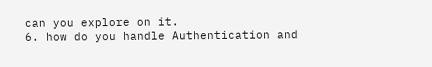can you explore on it.
6. how do you handle Authentication and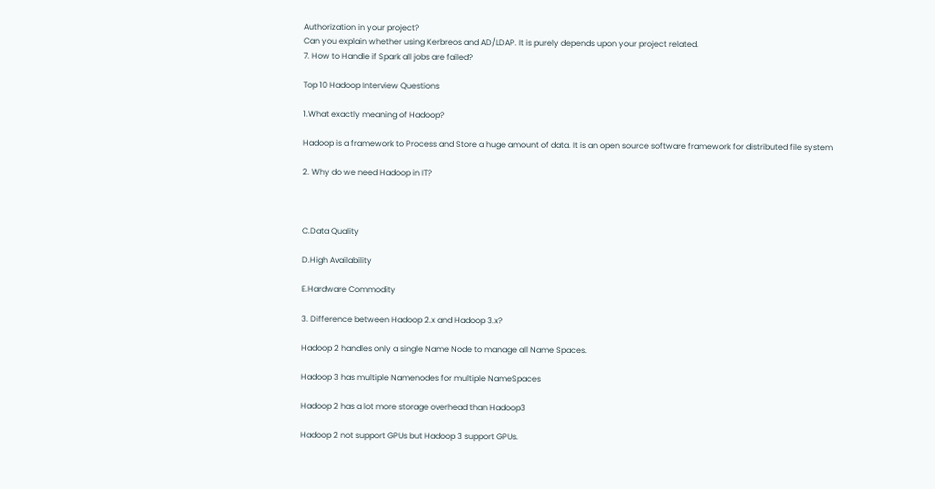Authorization in your project?
Can you explain whether using Kerbreos and AD/LDAP. It is purely depends upon your project related.
7. How to Handle if Spark all jobs are failed?

Top 10 Hadoop Interview Questions

1.What exactly meaning of Hadoop?

Hadoop is a framework to Process and Store a huge amount of data. It is an open source software framework for distributed file system

2. Why do we need Hadoop in IT?



C.Data Quality

D.High Availability

E.Hardware Commodity

3. Difference between Hadoop 2.x and Hadoop 3.x?

Hadoop 2 handles only a single Name Node to manage all Name Spaces.

Hadoop 3 has multiple Namenodes for multiple NameSpaces

Hadoop 2 has a lot more storage overhead than Hadoop3

Hadoop 2 not support GPUs but Hadoop 3 support GPUs.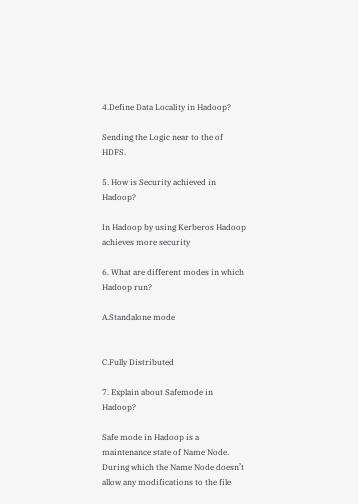4.Define Data Locality in Hadoop?

Sending the Logic near to the of HDFS.

5. How is Security achieved in Hadoop?

In Hadoop by using Kerberos Hadoop achieves more security

6. What are different modes in which Hadoop run?

A.Standalone mode


C.Fully Distributed

7. Explain about Safemode in Hadoop?

Safe mode in Hadoop is a maintenance state of Name Node. During which the Name Node doesn’t allow any modifications to the file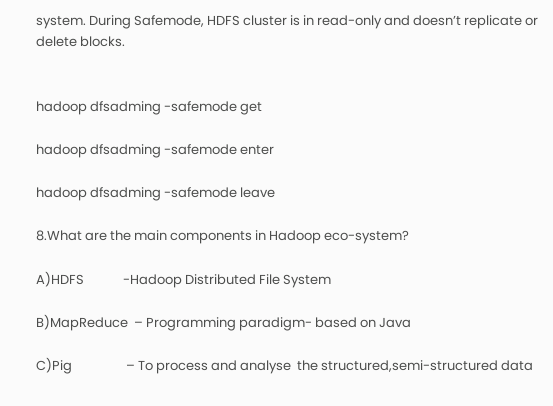system. During Safemode, HDFS cluster is in read-only and doesn’t replicate or delete blocks.


hadoop dfsadming -safemode get

hadoop dfsadming -safemode enter

hadoop dfsadming -safemode leave

8.What are the main components in Hadoop eco-system?

A)HDFS             -Hadoop Distributed File System

B)MapReduce  – Programming paradigm- based on Java

C)Pig                  – To process and analyse  the structured,semi-structured data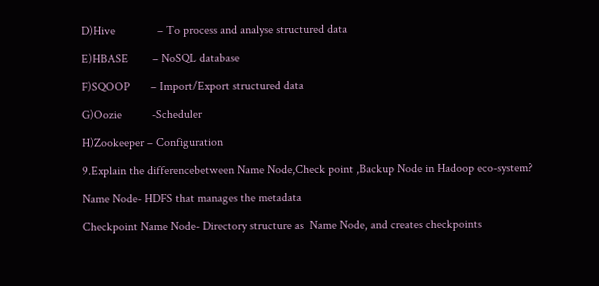D)Hive              – To process and analyse structured data

E)HBASE        – NoSQL database

F)SQOOP       – Import/Export structured data

G)Oozie          -Scheduler

H)Zookeeper – Configuration

9.Explain the differencebetween Name Node,Check point ,Backup Node in Hadoop eco-system?

Name Node- HDFS that manages the metadata

Checkpoint Name Node- Directory structure as  Name Node, and creates checkpoints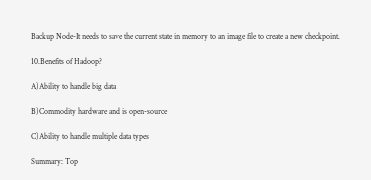Backup Node-It needs to save the current state in memory to an image file to create a new checkpoint.

10.Benefits of Hadoop?

A)Ability to handle big data

B)Commodity hardware and is open-source

C)Ability to handle multiple data types

Summary: Top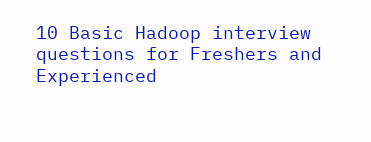10 Basic Hadoop interview questions for Freshers and Experienced